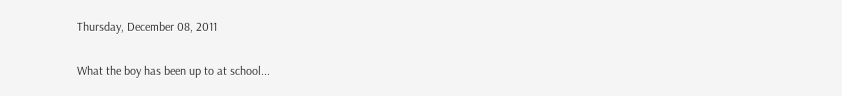Thursday, December 08, 2011

What the boy has been up to at school...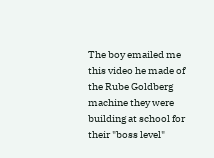The boy emailed me this video he made of the Rube Goldberg machine they were building at school for their "boss level"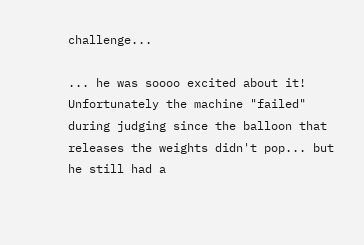challenge...

... he was soooo excited about it! Unfortunately the machine "failed" during judging since the balloon that releases the weights didn't pop... but he still had a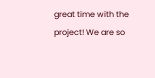great time with the project! We are so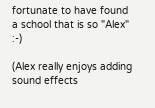fortunate to have found a school that is so "Alex" :-)

(Alex really enjoys adding sound effects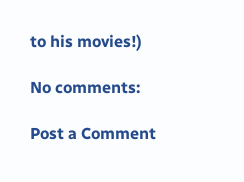to his movies!)

No comments:

Post a Comment